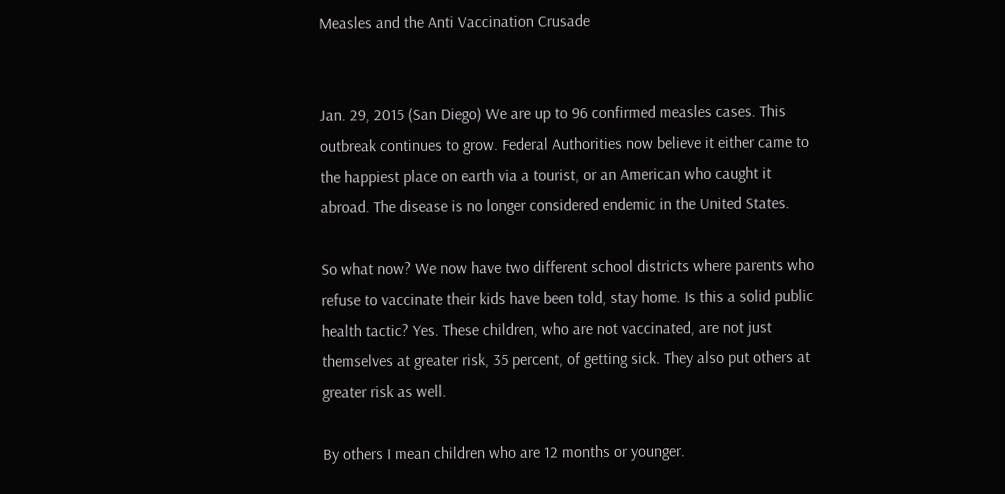Measles and the Anti Vaccination Crusade


Jan. 29, 2015 (San Diego) We are up to 96 confirmed measles cases. This outbreak continues to grow. Federal Authorities now believe it either came to the happiest place on earth via a tourist, or an American who caught it abroad. The disease is no longer considered endemic in the United States.

So what now? We now have two different school districts where parents who refuse to vaccinate their kids have been told, stay home. Is this a solid public health tactic? Yes. These children, who are not vaccinated, are not just themselves at greater risk, 35 percent, of getting sick. They also put others at greater risk as well.

By others I mean children who are 12 months or younger.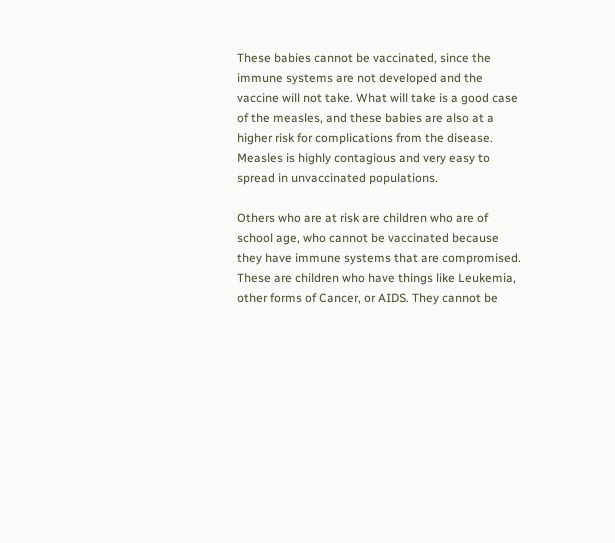These babies cannot be vaccinated, since the immune systems are not developed and the vaccine will not take. What will take is a good case of the measles, and these babies are also at a higher risk for complications from the disease. Measles is highly contagious and very easy to spread in unvaccinated populations.

Others who are at risk are children who are of school age, who cannot be vaccinated because they have immune systems that are compromised. These are children who have things like Leukemia, other forms of Cancer, or AIDS. They cannot be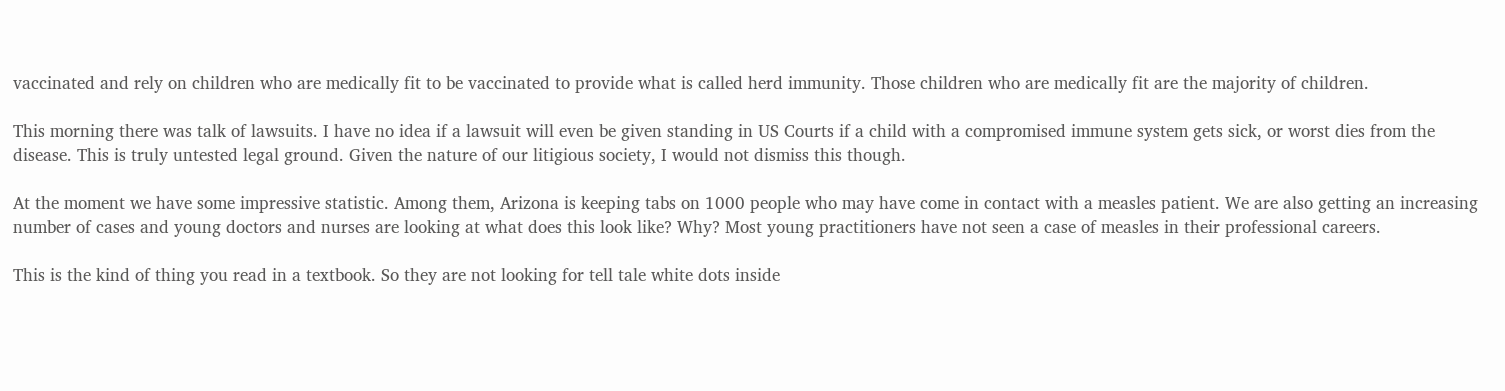vaccinated and rely on children who are medically fit to be vaccinated to provide what is called herd immunity. Those children who are medically fit are the majority of children.

This morning there was talk of lawsuits. I have no idea if a lawsuit will even be given standing in US Courts if a child with a compromised immune system gets sick, or worst dies from the disease. This is truly untested legal ground. Given the nature of our litigious society, I would not dismiss this though.

At the moment we have some impressive statistic. Among them, Arizona is keeping tabs on 1000 people who may have come in contact with a measles patient. We are also getting an increasing number of cases and young doctors and nurses are looking at what does this look like? Why? Most young practitioners have not seen a case of measles in their professional careers.

This is the kind of thing you read in a textbook. So they are not looking for tell tale white dots inside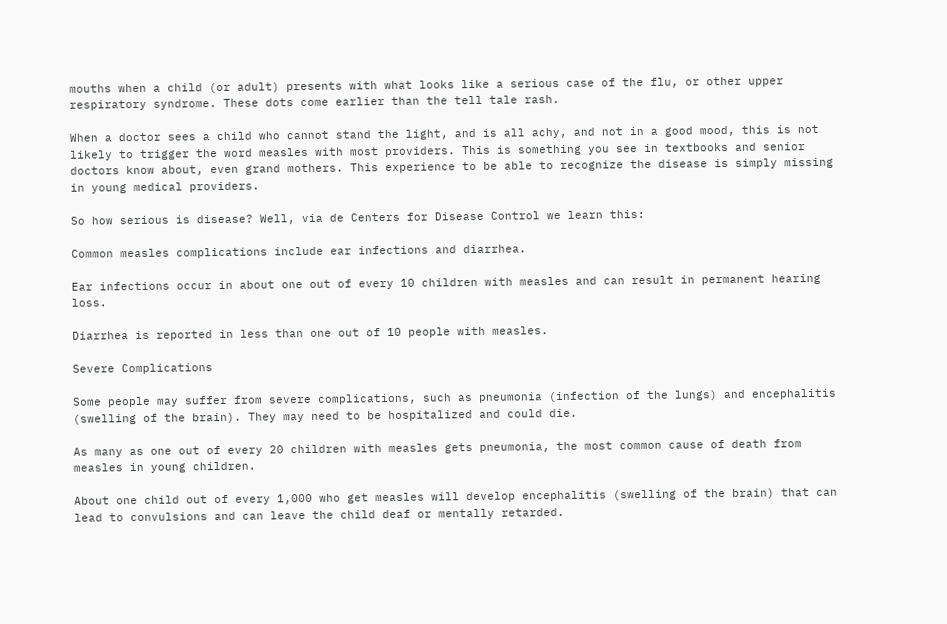mouths when a child (or adult) presents with what looks like a serious case of the flu, or other upper respiratory syndrome. These dots come earlier than the tell tale rash.

When a doctor sees a child who cannot stand the light, and is all achy, and not in a good mood, this is not likely to trigger the word measles with most providers. This is something you see in textbooks and senior doctors know about, even grand mothers. This experience to be able to recognize the disease is simply missing in young medical providers.

So how serious is disease? Well, via de Centers for Disease Control we learn this:

Common measles complications include ear infections and diarrhea.

Ear infections occur in about one out of every 10 children with measles and can result in permanent hearing loss.

Diarrhea is reported in less than one out of 10 people with measles.

Severe Complications

Some people may suffer from severe complications, such as pneumonia (infection of the lungs) and encephalitis (swelling of the brain). They may need to be hospitalized and could die.

As many as one out of every 20 children with measles gets pneumonia, the most common cause of death from measles in young children.

About one child out of every 1,000 who get measles will develop encephalitis (swelling of the brain) that can lead to convulsions and can leave the child deaf or mentally retarded.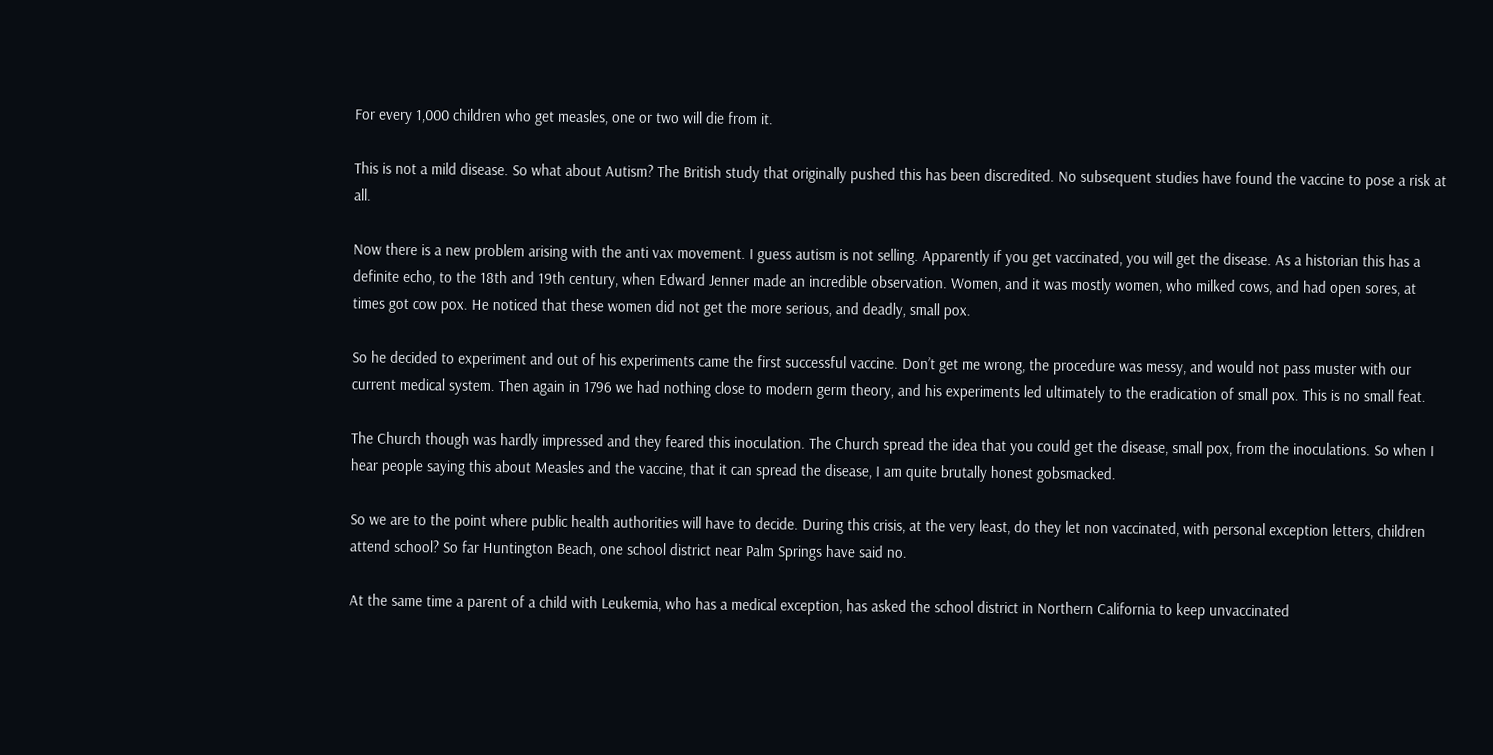For every 1,000 children who get measles, one or two will die from it.

This is not a mild disease. So what about Autism? The British study that originally pushed this has been discredited. No subsequent studies have found the vaccine to pose a risk at all.

Now there is a new problem arising with the anti vax movement. I guess autism is not selling. Apparently if you get vaccinated, you will get the disease. As a historian this has a definite echo, to the 18th and 19th century, when Edward Jenner made an incredible observation. Women, and it was mostly women, who milked cows, and had open sores, at times got cow pox. He noticed that these women did not get the more serious, and deadly, small pox.

So he decided to experiment and out of his experiments came the first successful vaccine. Don’t get me wrong, the procedure was messy, and would not pass muster with our current medical system. Then again in 1796 we had nothing close to modern germ theory, and his experiments led ultimately to the eradication of small pox. This is no small feat.

The Church though was hardly impressed and they feared this inoculation. The Church spread the idea that you could get the disease, small pox, from the inoculations. So when I hear people saying this about Measles and the vaccine, that it can spread the disease, I am quite brutally honest gobsmacked.

So we are to the point where public health authorities will have to decide. During this crisis, at the very least, do they let non vaccinated, with personal exception letters, children attend school? So far Huntington Beach, one school district near Palm Springs have said no.

At the same time a parent of a child with Leukemia, who has a medical exception, has asked the school district in Northern California to keep unvaccinated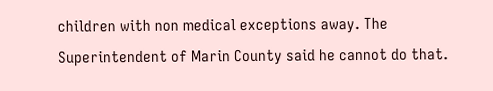children with non medical exceptions away. The Superintendent of Marin County said he cannot do that.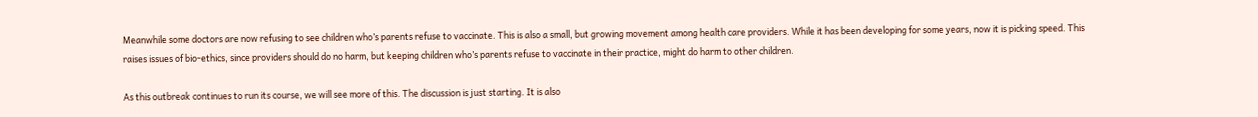Meanwhile some doctors are now refusing to see children who’s parents refuse to vaccinate. This is also a small, but growing movement among health care providers. While it has been developing for some years, now it is picking speed. This raises issues of bio-ethics, since providers should do no harm, but keeping children who’s parents refuse to vaccinate in their practice, might do harm to other children.

As this outbreak continues to run its course, we will see more of this. The discussion is just starting. It is also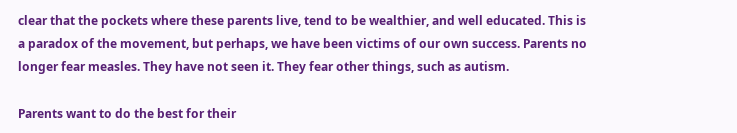clear that the pockets where these parents live, tend to be wealthier, and well educated. This is a paradox of the movement, but perhaps, we have been victims of our own success. Parents no longer fear measles. They have not seen it. They fear other things, such as autism.

Parents want to do the best for their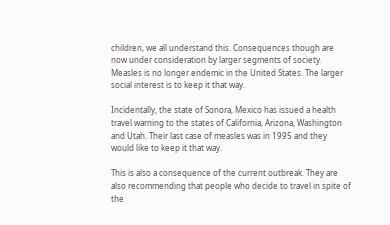children, we all understand this. Consequences though are now under consideration by larger segments of society. Measles is no longer endemic in the United States. The larger social interest is to keep it that way.

Incidentally, the state of Sonora, Mexico has issued a health travel warning to the states of California, Arizona, Washington and Utah. Their last case of measles was in 1995 and they would like to keep it that way.

This is also a consequence of the current outbreak. They are also recommending that people who decide to travel in spite of the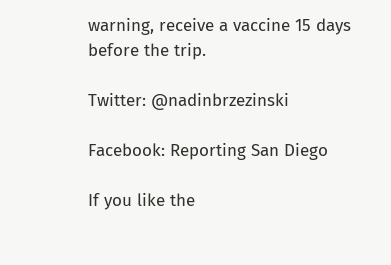warning, receive a vaccine 15 days before the trip.

Twitter: @nadinbrzezinski

Facebook: Reporting San Diego

If you like the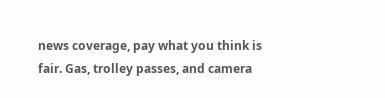news coverage, pay what you think is fair. Gas, trolley passes, and camera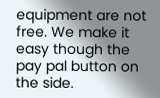equipment are not free. We make it easy though the pay pal button on the side.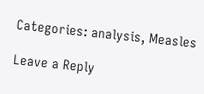Categories: analysis, Measles

Leave a Reply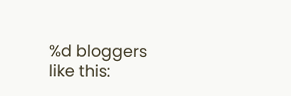%d bloggers like this: